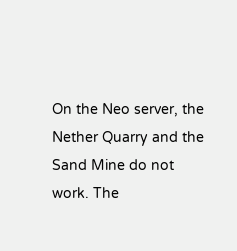On the Neo server, the Nether Quarry and the Sand Mine do not work. The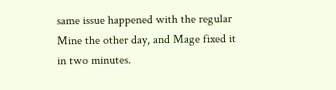same issue happened with the regular Mine the other day, and Mage fixed it in two minutes.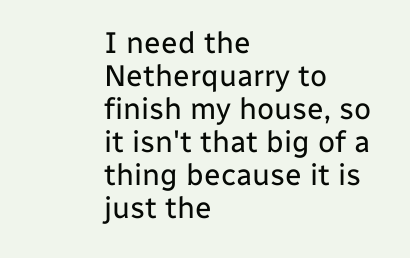I need the Netherquarry to finish my house, so it isn't that big of a thing because it is just the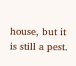house, but it is still a pest.